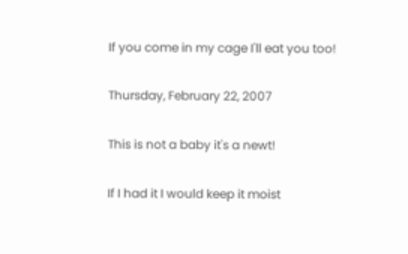If you come in my cage I'll eat you too!

Thursday, February 22, 2007

This is not a baby it's a newt!

If I had it I would keep it moist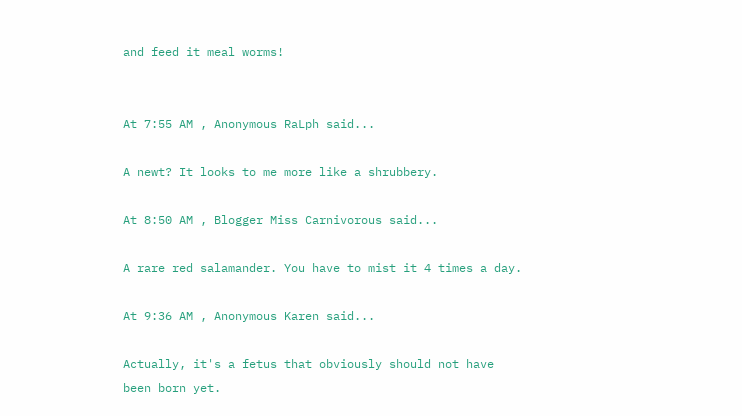and feed it meal worms!


At 7:55 AM , Anonymous RaLph said...

A newt? It looks to me more like a shrubbery.

At 8:50 AM , Blogger Miss Carnivorous said...

A rare red salamander. You have to mist it 4 times a day.

At 9:36 AM , Anonymous Karen said...

Actually, it's a fetus that obviously should not have been born yet.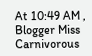At 10:49 AM , Blogger Miss Carnivorous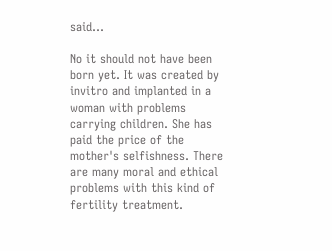said...

No it should not have been born yet. It was created by invitro and implanted in a woman with problems carrying children. She has paid the price of the mother's selfishness. There are many moral and ethical problems with this kind of fertility treatment.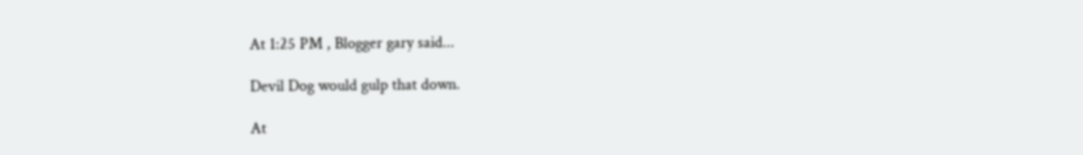At 1:25 PM , Blogger gary said...

Devil Dog would gulp that down.

At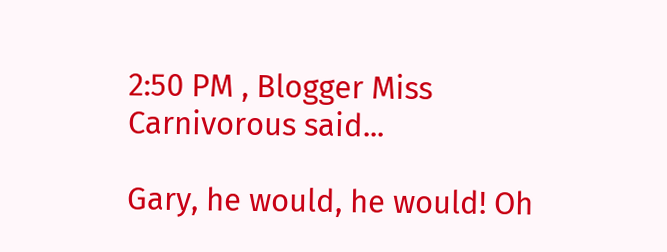2:50 PM , Blogger Miss Carnivorous said...

Gary, he would, he would! Oh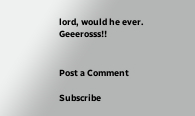lord, would he ever. Geeerosss!!


Post a Comment

Subscribe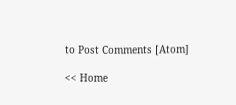to Post Comments [Atom]

<< Home